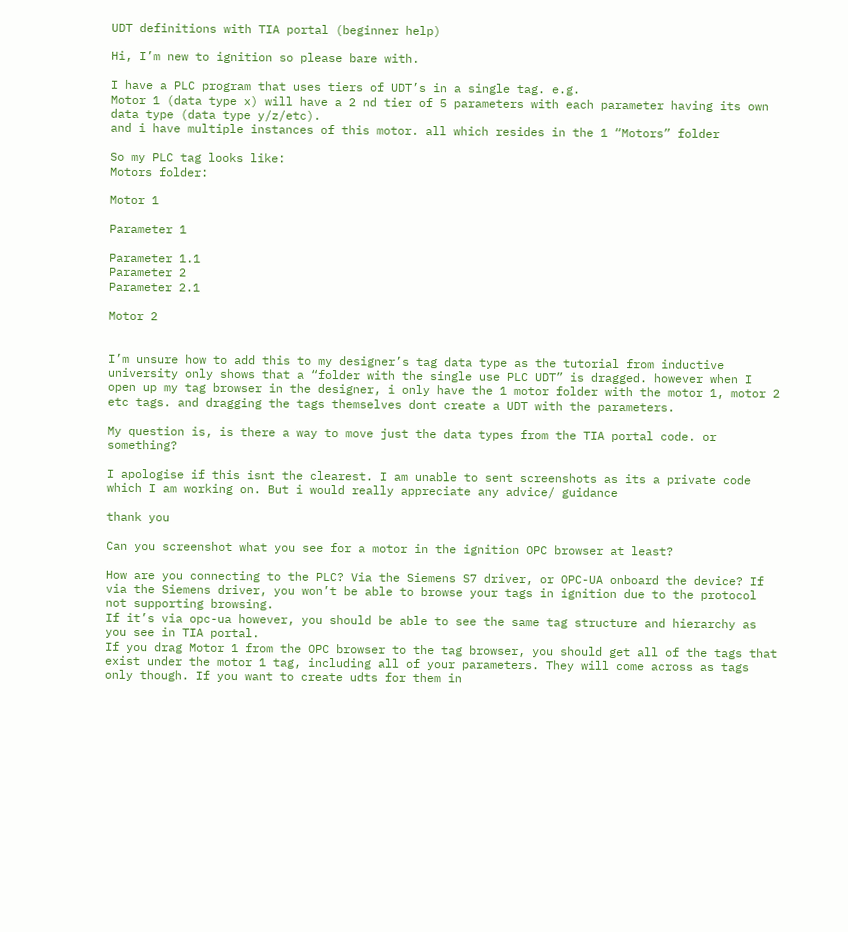UDT definitions with TIA portal (beginner help)

Hi, I’m new to ignition so please bare with.

I have a PLC program that uses tiers of UDT’s in a single tag. e.g.
Motor 1 (data type x) will have a 2 nd tier of 5 parameters with each parameter having its own data type (data type y/z/etc).
and i have multiple instances of this motor. all which resides in the 1 “Motors” folder

So my PLC tag looks like:
Motors folder:

Motor 1

Parameter 1

Parameter 1.1
Parameter 2
Parameter 2.1

Motor 2


I’m unsure how to add this to my designer’s tag data type as the tutorial from inductive university only shows that a “folder with the single use PLC UDT” is dragged. however when I open up my tag browser in the designer, i only have the 1 motor folder with the motor 1, motor 2 etc tags. and dragging the tags themselves dont create a UDT with the parameters.

My question is, is there a way to move just the data types from the TIA portal code. or something?

I apologise if this isnt the clearest. I am unable to sent screenshots as its a private code which I am working on. But i would really appreciate any advice/ guidance

thank you

Can you screenshot what you see for a motor in the ignition OPC browser at least?

How are you connecting to the PLC? Via the Siemens S7 driver, or OPC-UA onboard the device? If via the Siemens driver, you won’t be able to browse your tags in ignition due to the protocol not supporting browsing.
If it’s via opc-ua however, you should be able to see the same tag structure and hierarchy as you see in TIA portal.
If you drag Motor 1 from the OPC browser to the tag browser, you should get all of the tags that exist under the motor 1 tag, including all of your parameters. They will come across as tags only though. If you want to create udts for them in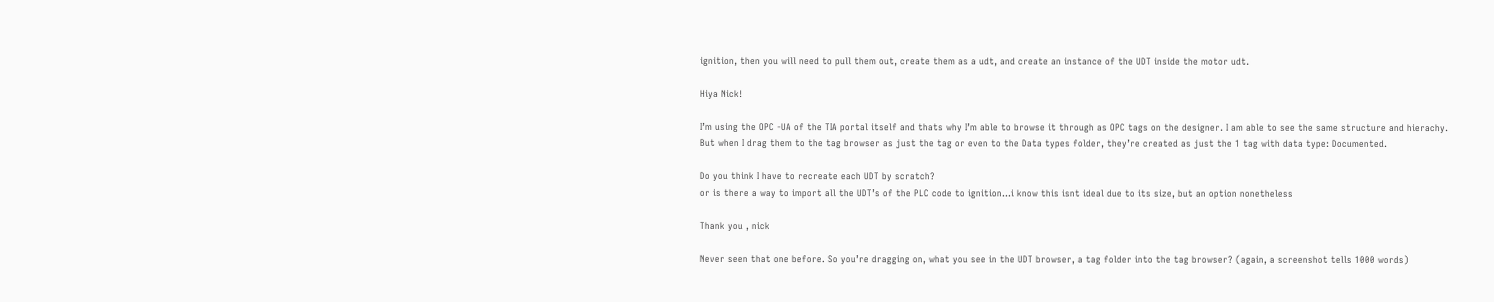ignition, then you will need to pull them out, create them as a udt, and create an instance of the UDT inside the motor udt.

Hiya Nick!

I’m using the OPC -UA of the TIA portal itself and thats why I’m able to browse it through as OPC tags on the designer. I am able to see the same structure and hierachy.
But when I drag them to the tag browser as just the tag or even to the Data types folder, they’re created as just the 1 tag with data type: Documented.

Do you think I have to recreate each UDT by scratch?
or is there a way to import all the UDT’s of the PLC code to ignition…i know this isnt ideal due to its size, but an option nonetheless

Thank you , nick

Never seen that one before. So you’re dragging on, what you see in the UDT browser, a tag folder into the tag browser? (again, a screenshot tells 1000 words)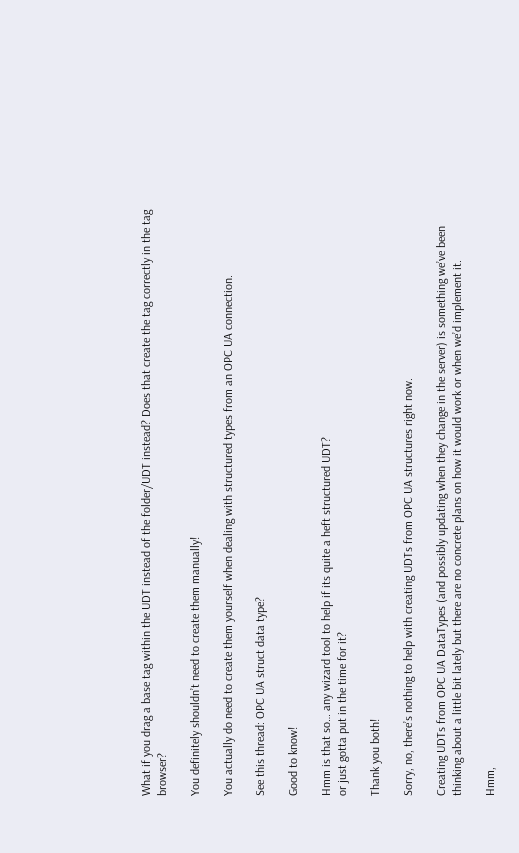What if you drag a base tag within the UDT instead of the folder/UDT instead? Does that create the tag correctly in the tag browser?

You definitely shouldn’t need to create them manually!

You actually do need to create them yourself when dealing with structured types from an OPC UA connection.

See this thread: OPC UA struct data type?

Good to know!

Hmm is that so… any wizard tool to help if its quite a heft structured UDT?
or just gotta put in the time for it?

Thank you both!

Sorry, no, there’s nothing to help with creating UDTs from OPC UA structures right now.

Creating UDTs from OPC UA DataTypes (and possibly updating when they change in the server) is something we’ve been thinking about a little bit lately but there are no concrete plans on how it would work or when we’d implement it.

Hmm,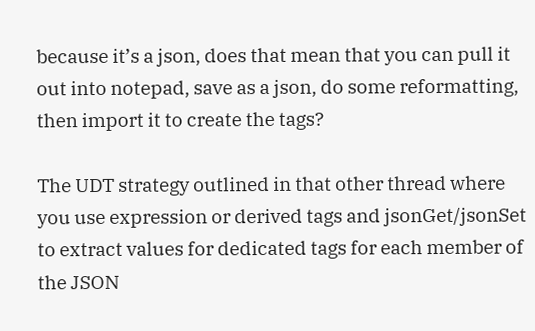because it’s a json, does that mean that you can pull it out into notepad, save as a json, do some reformatting, then import it to create the tags?

The UDT strategy outlined in that other thread where you use expression or derived tags and jsonGet/jsonSet to extract values for dedicated tags for each member of the JSON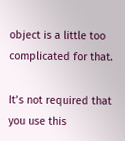object is a little too complicated for that.

It’s not required that you use this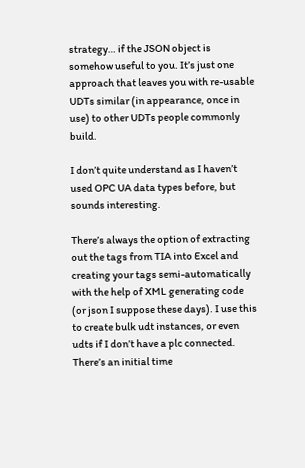strategy… if the JSON object is somehow useful to you. It’s just one approach that leaves you with re-usable UDTs similar (in appearance, once in use) to other UDTs people commonly build.

I don’t quite understand as I haven’t used OPC UA data types before, but sounds interesting.

There’s always the option of extracting out the tags from TIA into Excel and creating your tags semi-automatically with the help of XML generating code (or json I suppose these days). I use this to create bulk udt instances, or even udts if I don’t have a plc connected. There’s an initial time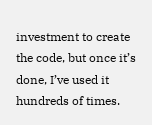investment to create the code, but once it’s done, I’ve used it hundreds of times.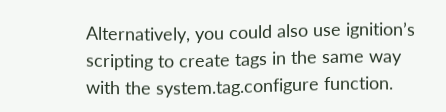Alternatively, you could also use ignition’s scripting to create tags in the same way with the system.tag.configure function.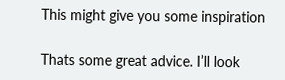This might give you some inspiration

Thats some great advice. I’ll look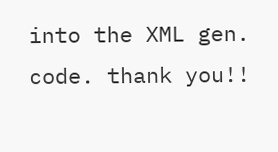into the XML gen. code. thank you!!